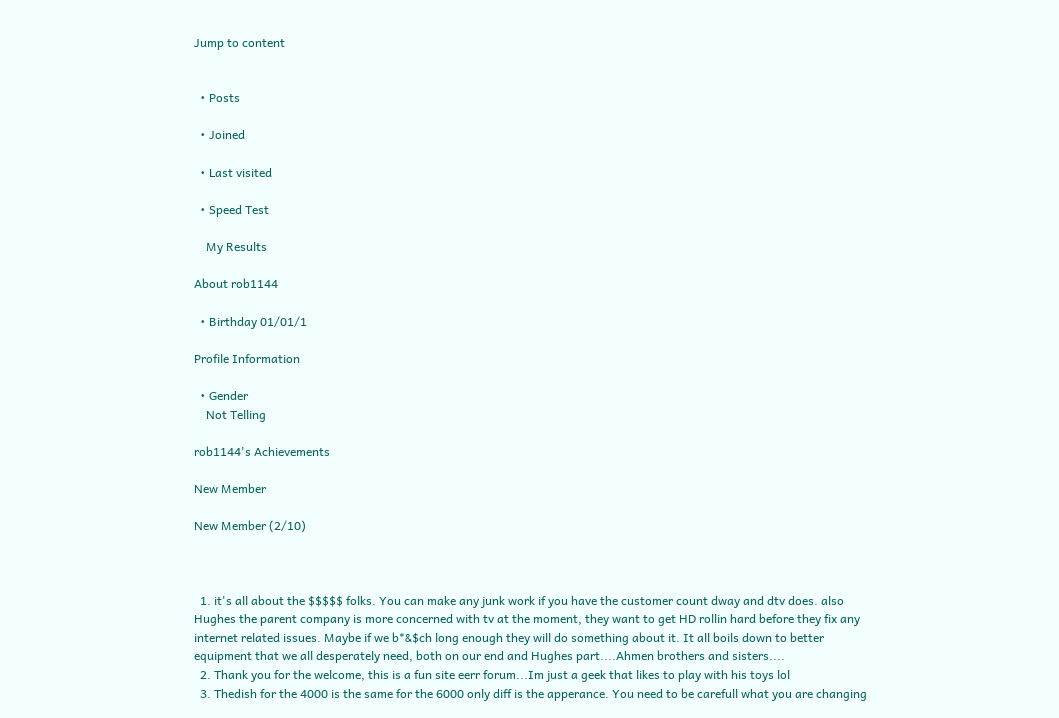Jump to content


  • Posts

  • Joined

  • Last visited

  • Speed Test

    My Results

About rob1144

  • Birthday 01/01/1

Profile Information

  • Gender
    Not Telling

rob1144's Achievements

New Member

New Member (2/10)



  1. it's all about the $$$$$ folks. You can make any junk work if you have the customer count dway and dtv does. also Hughes the parent company is more concerned with tv at the moment, they want to get HD rollin hard before they fix any internet related issues. Maybe if we b*&$ch long enough they will do something about it. It all boils down to better equipment that we all desperately need, both on our end and Hughes part....Ahmen brothers and sisters....
  2. Thank you for the welcome, this is a fun site eerr forum...Im just a geek that likes to play with his toys lol
  3. Thedish for the 4000 is the same for the 6000 only diff is the apperance. You need to be carefull what you are changing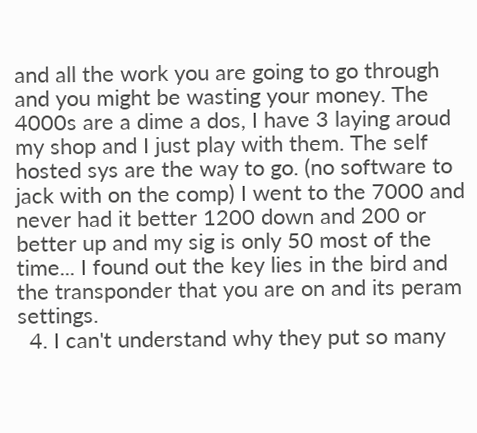and all the work you are going to go through and you might be wasting your money. The 4000s are a dime a dos, I have 3 laying aroud my shop and I just play with them. The self hosted sys are the way to go. (no software to jack with on the comp) I went to the 7000 and never had it better 1200 down and 200 or better up and my sig is only 50 most of the time... I found out the key lies in the bird and the transponder that you are on and its peram settings.
  4. I can't understand why they put so many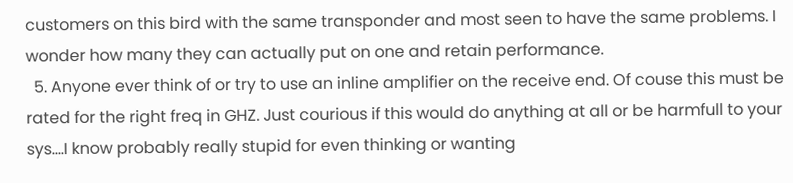customers on this bird with the same transponder and most seen to have the same problems. I wonder how many they can actually put on one and retain performance.
  5. Anyone ever think of or try to use an inline amplifier on the receive end. Of couse this must be rated for the right freq in GHZ. Just courious if this would do anything at all or be harmfull to your sys....I know probably really stupid for even thinking or wanting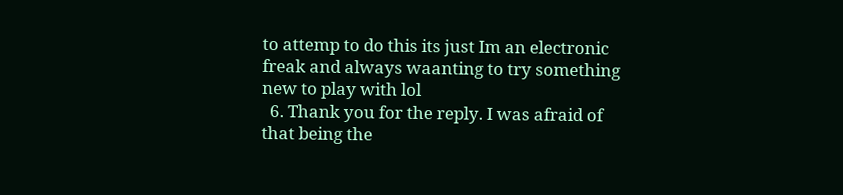to attemp to do this its just Im an electronic freak and always waanting to try something new to play with lol
  6. Thank you for the reply. I was afraid of that being the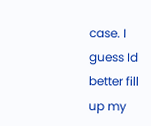case. I guess Id better fill up my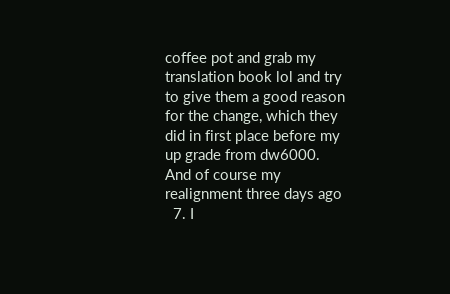coffee pot and grab my translation book lol and try to give them a good reason for the change, which they did in first place before my up grade from dw6000. And of course my realignment three days ago
  7. I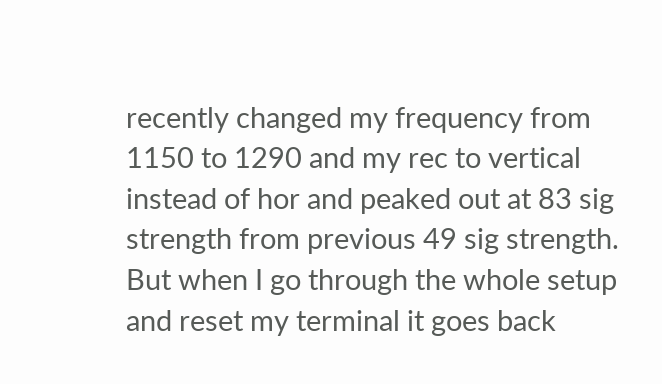recently changed my frequency from 1150 to 1290 and my rec to vertical instead of hor and peaked out at 83 sig strength from previous 49 sig strength. But when I go through the whole setup and reset my terminal it goes back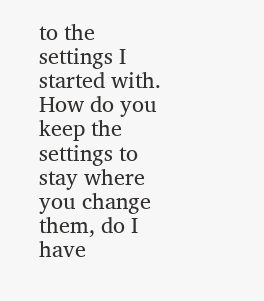to the settings I started with. How do you keep the settings to stay where you change them, do I have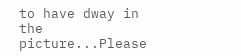to have dway in the picture...Please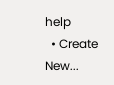help
  • Create New...